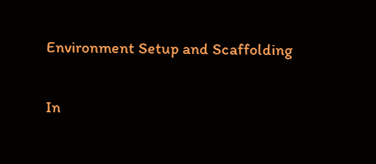Environment Setup and Scaffolding

In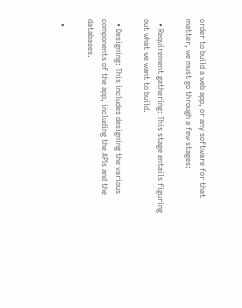order to build a web app, or any software for that matter, we must go through a few stages:

  • Requirement gathering: This stage entails figuring out what we want to build.

  • Designing: This includes designing the various components of the app, including the APIs and the databases.

  •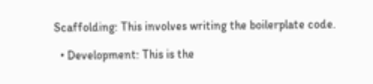Scaffolding: This involves writing the boilerplate code.

  • Development: This is the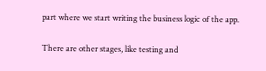part where we start writing the business logic of the app.

There are other stages, like testing and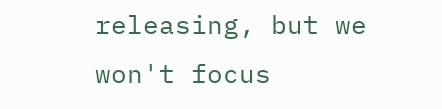releasing, but we won't focus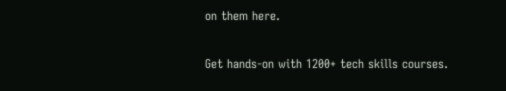on them here.

Get hands-on with 1200+ tech skills courses.